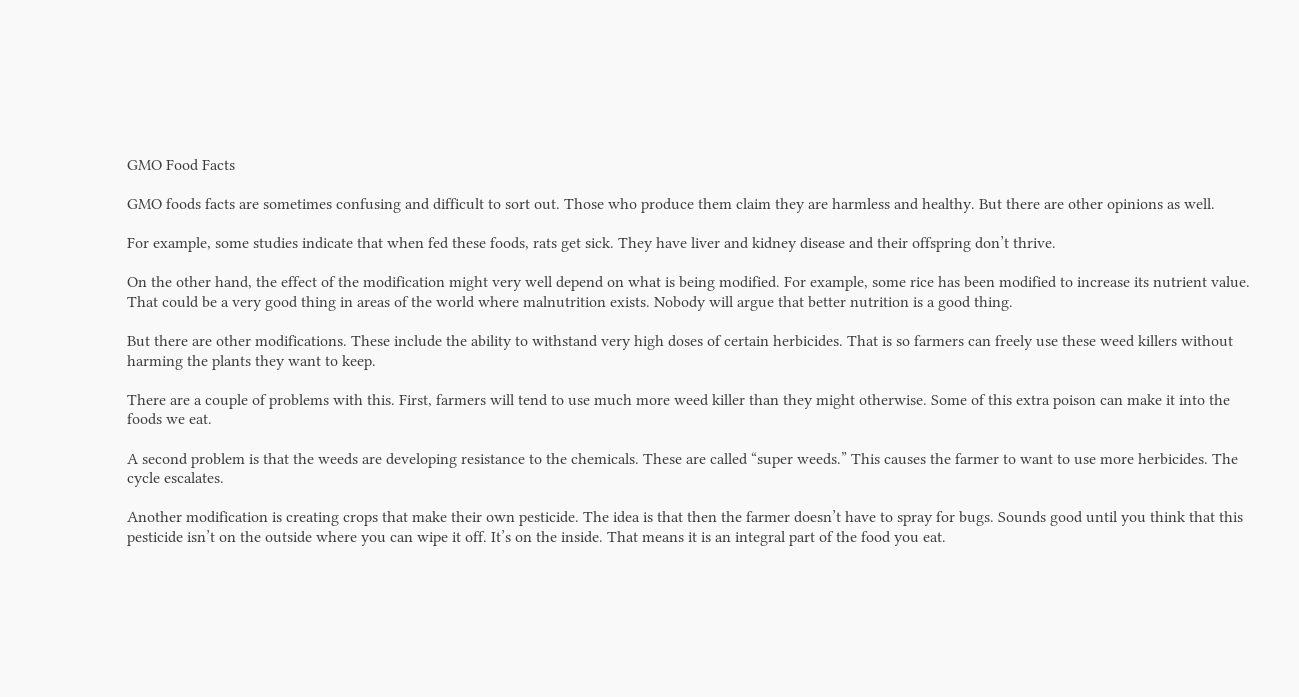GMO Food Facts

GMO foods facts are sometimes confusing and difficult to sort out. Those who produce them claim they are harmless and healthy. But there are other opinions as well.

For example, some studies indicate that when fed these foods, rats get sick. They have liver and kidney disease and their offspring don’t thrive.

On the other hand, the effect of the modification might very well depend on what is being modified. For example, some rice has been modified to increase its nutrient value. That could be a very good thing in areas of the world where malnutrition exists. Nobody will argue that better nutrition is a good thing.

But there are other modifications. These include the ability to withstand very high doses of certain herbicides. That is so farmers can freely use these weed killers without harming the plants they want to keep.

There are a couple of problems with this. First, farmers will tend to use much more weed killer than they might otherwise. Some of this extra poison can make it into the foods we eat.

A second problem is that the weeds are developing resistance to the chemicals. These are called “super weeds.” This causes the farmer to want to use more herbicides. The cycle escalates.

Another modification is creating crops that make their own pesticide. The idea is that then the farmer doesn’t have to spray for bugs. Sounds good until you think that this pesticide isn’t on the outside where you can wipe it off. It’s on the inside. That means it is an integral part of the food you eat.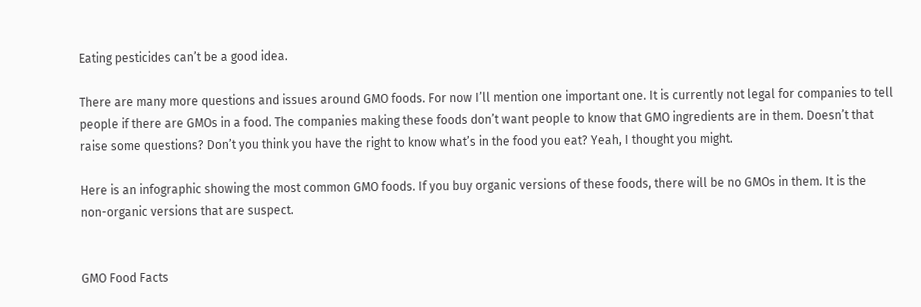Eating pesticides can’t be a good idea.

There are many more questions and issues around GMO foods. For now I’ll mention one important one. It is currently not legal for companies to tell people if there are GMOs in a food. The companies making these foods don’t want people to know that GMO ingredients are in them. Doesn’t that raise some questions? Don’t you think you have the right to know what’s in the food you eat? Yeah, I thought you might.

Here is an infographic showing the most common GMO foods. If you buy organic versions of these foods, there will be no GMOs in them. It is the non-organic versions that are suspect.


GMO Food Facts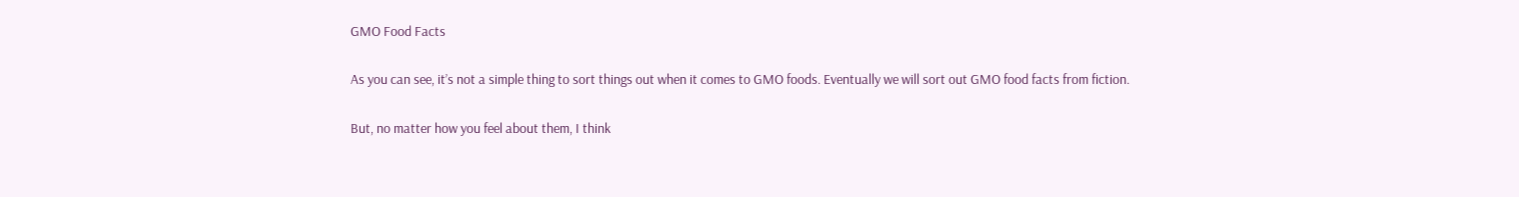GMO Food Facts

As you can see, it’s not a simple thing to sort things out when it comes to GMO foods. Eventually we will sort out GMO food facts from fiction.

But, no matter how you feel about them, I think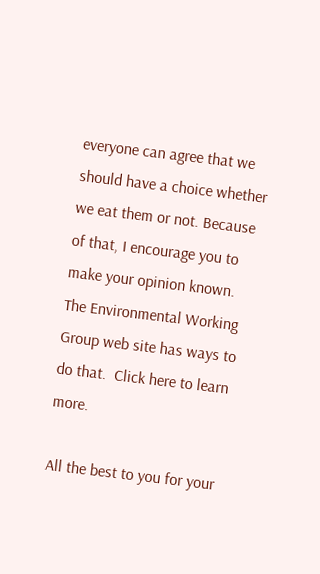everyone can agree that we should have a choice whether we eat them or not. Because of that, I encourage you to make your opinion known. The Environmental Working Group web site has ways to do that.  Click here to learn more.

All the best to you for your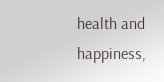health and happiness,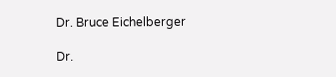Dr. Bruce Eichelberger

Dr.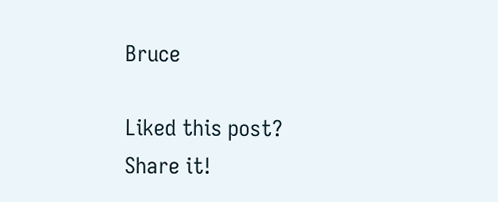Bruce

Liked this post? Share it!